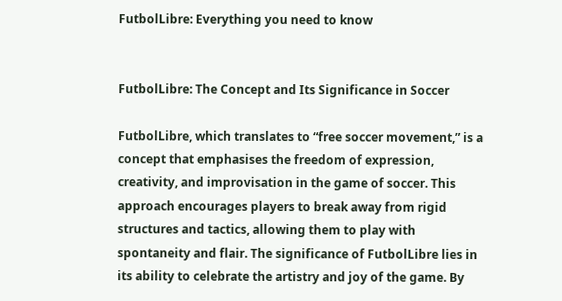FutbolLibre: Everything you need to know


FutbolLibre: The Concept and Its Significance in Soccer

FutbolLibre, which translates to “free soccer movement,” is a concept that emphasises the freedom of expression, creativity, and improvisation in the game of soccer. This approach encourages players to break away from rigid structures and tactics, allowing them to play with spontaneity and flair. The significance of FutbolLibre lies in its ability to celebrate the artistry and joy of the game. By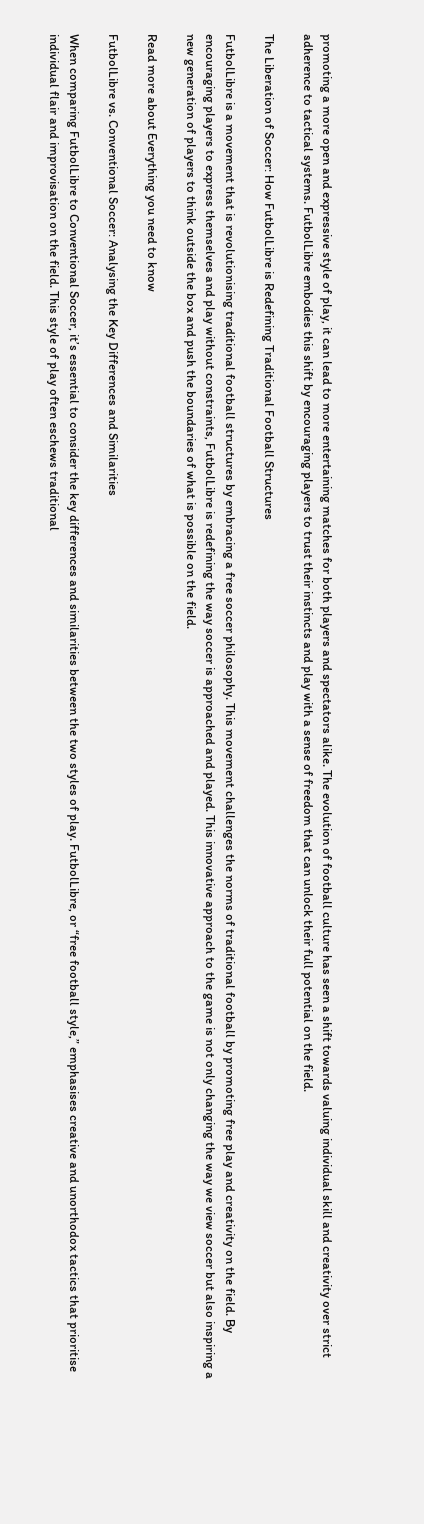promoting a more open and expressive style of play, it can lead to more entertaining matches for both players and spectators alike. The evolution of football culture has seen a shift towards valuing individual skill and creativity over strict adherence to tactical systems. FutbolLibre embodies this shift by encouraging players to trust their instincts and play with a sense of freedom that can unlock their full potential on the field.

The Liberation of Soccer: How FutbolLibre is Redefining Traditional Football Structures

FutbolLibre is a movement that is revolutionising traditional football structures by embracing a free soccer philosophy. This movement challenges the norms of traditional football by promoting free play and creativity on the field. By encouraging players to express themselves and play without constraints, FutbolLibre is redefining the way soccer is approached and played. This innovative approach to the game is not only changing the way we view soccer but also inspiring a new generation of players to think outside the box and push the boundaries of what is possible on the field.

Read more about Everything you need to know

FutbolLibre vs. Conventional Soccer: Analysing the Key Differences and Similarities

When comparing FutbolLibre to Conventional Soccer, it’s essential to consider the key differences and similarities between the two styles of play. FutbolLibre, or “free football style,” emphasises creative and unorthodox tactics that prioritise individual flair and improvisation on the field. This style of play often eschews traditional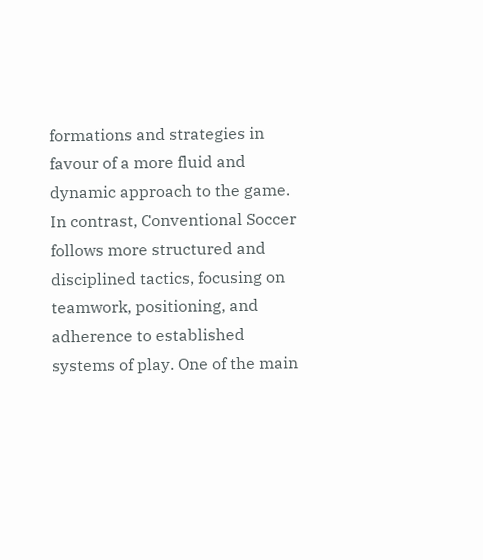formations and strategies in favour of a more fluid and dynamic approach to the game. In contrast, Conventional Soccer follows more structured and disciplined tactics, focusing on teamwork, positioning, and adherence to established systems of play. One of the main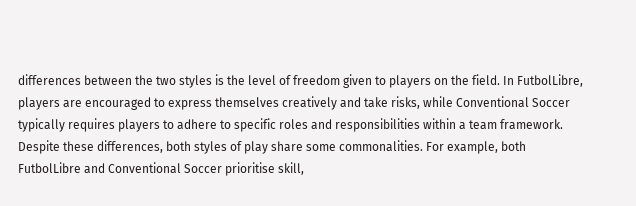differences between the two styles is the level of freedom given to players on the field. In FutbolLibre, players are encouraged to express themselves creatively and take risks, while Conventional Soccer typically requires players to adhere to specific roles and responsibilities within a team framework. Despite these differences, both styles of play share some commonalities. For example, both FutbolLibre and Conventional Soccer prioritise skill,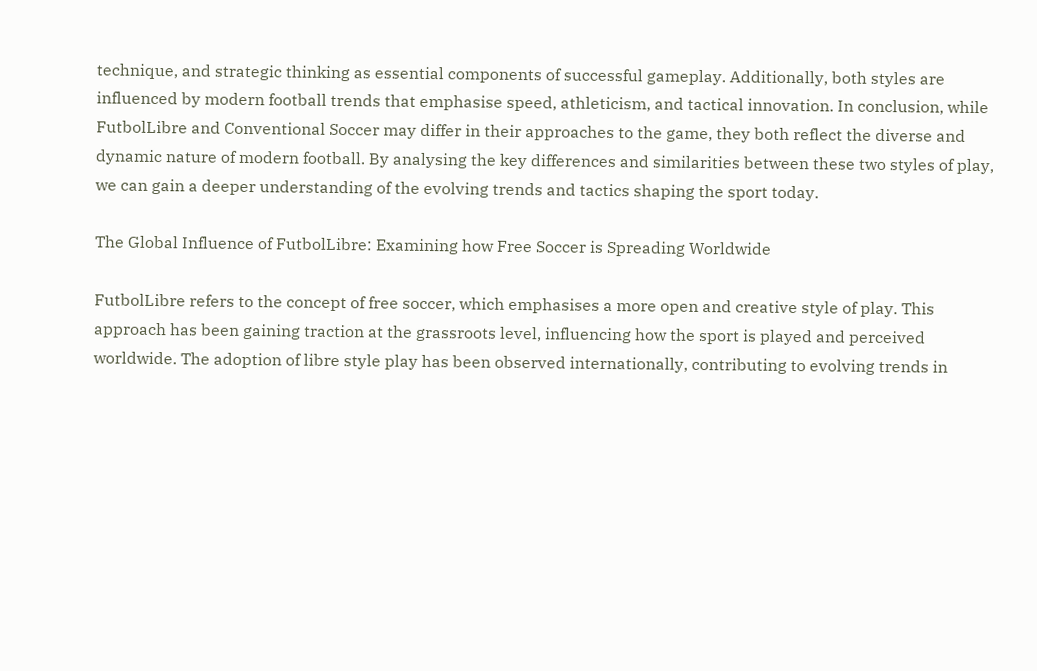technique, and strategic thinking as essential components of successful gameplay. Additionally, both styles are influenced by modern football trends that emphasise speed, athleticism, and tactical innovation. In conclusion, while FutbolLibre and Conventional Soccer may differ in their approaches to the game, they both reflect the diverse and dynamic nature of modern football. By analysing the key differences and similarities between these two styles of play, we can gain a deeper understanding of the evolving trends and tactics shaping the sport today.

The Global Influence of FutbolLibre: Examining how Free Soccer is Spreading Worldwide

FutbolLibre refers to the concept of free soccer, which emphasises a more open and creative style of play. This approach has been gaining traction at the grassroots level, influencing how the sport is played and perceived worldwide. The adoption of libre style play has been observed internationally, contributing to evolving trends in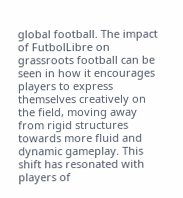global football. The impact of FutbolLibre on grassroots football can be seen in how it encourages players to express themselves creatively on the field, moving away from rigid structures towards more fluid and dynamic gameplay. This shift has resonated with players of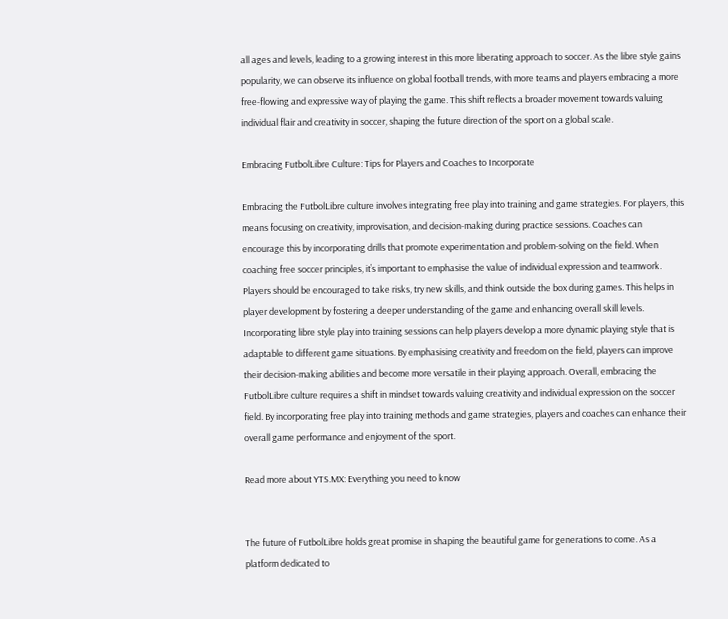all ages and levels, leading to a growing interest in this more liberating approach to soccer. As the libre style gains popularity, we can observe its influence on global football trends, with more teams and players embracing a more free-flowing and expressive way of playing the game. This shift reflects a broader movement towards valuing individual flair and creativity in soccer, shaping the future direction of the sport on a global scale.

Embracing FutbolLibre Culture: Tips for Players and Coaches to Incorporate

Embracing the FutbolLibre culture involves integrating free play into training and game strategies. For players, this means focusing on creativity, improvisation, and decision-making during practice sessions. Coaches can encourage this by incorporating drills that promote experimentation and problem-solving on the field. When coaching free soccer principles, it’s important to emphasise the value of individual expression and teamwork. Players should be encouraged to take risks, try new skills, and think outside the box during games. This helps in player development by fostering a deeper understanding of the game and enhancing overall skill levels. Incorporating libre style play into training sessions can help players develop a more dynamic playing style that is adaptable to different game situations. By emphasising creativity and freedom on the field, players can improve their decision-making abilities and become more versatile in their playing approach. Overall, embracing the FutbolLibre culture requires a shift in mindset towards valuing creativity and individual expression on the soccer field. By incorporating free play into training methods and game strategies, players and coaches can enhance their overall game performance and enjoyment of the sport.

Read more about YTS.MX: Everything you need to know


The future of FutbolLibre holds great promise in shaping the beautiful game for generations to come. As a platform dedicated to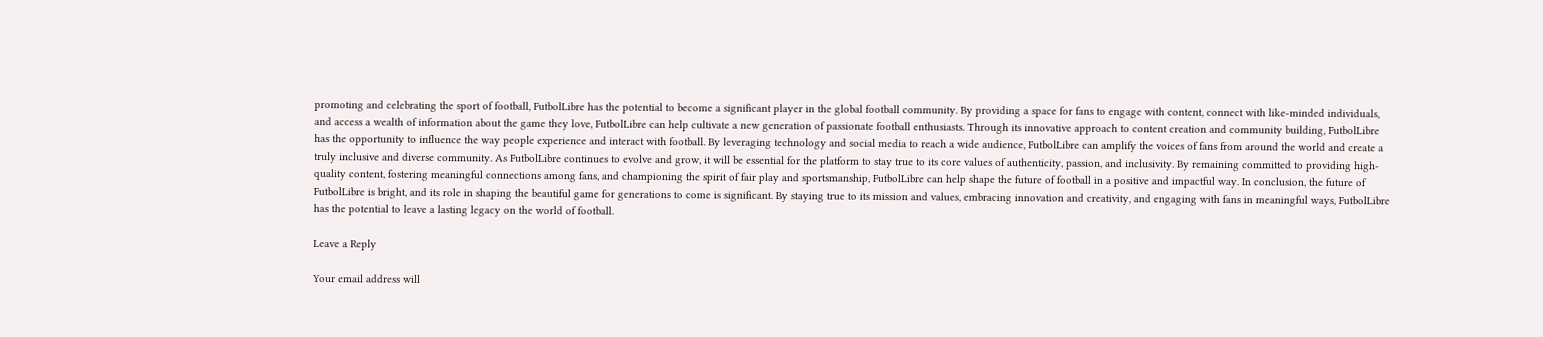promoting and celebrating the sport of football, FutbolLibre has the potential to become a significant player in the global football community. By providing a space for fans to engage with content, connect with like-minded individuals, and access a wealth of information about the game they love, FutbolLibre can help cultivate a new generation of passionate football enthusiasts. Through its innovative approach to content creation and community building, FutbolLibre has the opportunity to influence the way people experience and interact with football. By leveraging technology and social media to reach a wide audience, FutbolLibre can amplify the voices of fans from around the world and create a truly inclusive and diverse community. As FutbolLibre continues to evolve and grow, it will be essential for the platform to stay true to its core values of authenticity, passion, and inclusivity. By remaining committed to providing high-quality content, fostering meaningful connections among fans, and championing the spirit of fair play and sportsmanship, FutbolLibre can help shape the future of football in a positive and impactful way. In conclusion, the future of FutbolLibre is bright, and its role in shaping the beautiful game for generations to come is significant. By staying true to its mission and values, embracing innovation and creativity, and engaging with fans in meaningful ways, FutbolLibre has the potential to leave a lasting legacy on the world of football.

Leave a Reply

Your email address will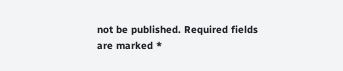not be published. Required fields are marked *